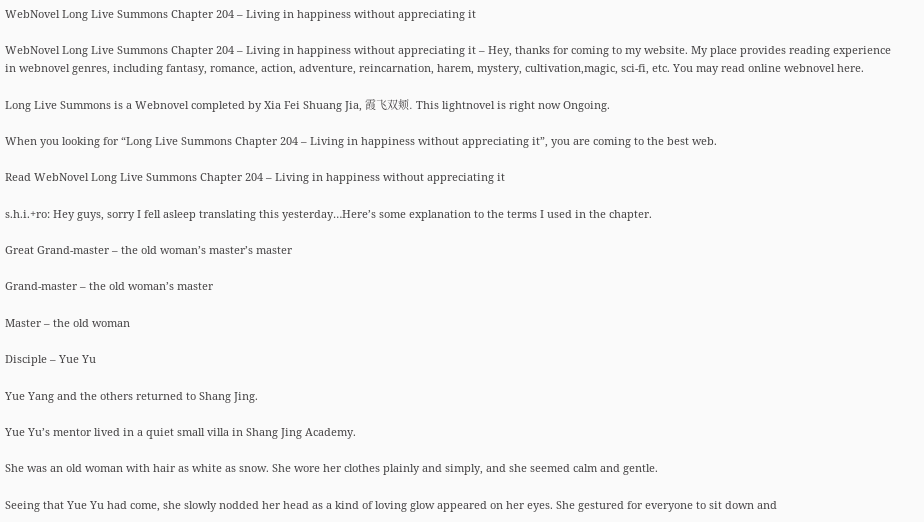WebNovel Long Live Summons Chapter 204 – Living in happiness without appreciating it

WebNovel Long Live Summons Chapter 204 – Living in happiness without appreciating it – Hey, thanks for coming to my website. My place provides reading experience in webnovel genres, including fantasy, romance, action, adventure, reincarnation, harem, mystery, cultivation,magic, sci-fi, etc. You may read online webnovel here.

Long Live Summons is a Webnovel completed by Xia Fei Shuang Jia, 霞飞双颊. This lightnovel is right now Ongoing.

When you looking for “Long Live Summons Chapter 204 – Living in happiness without appreciating it”, you are coming to the best web.

Read WebNovel Long Live Summons Chapter 204 – Living in happiness without appreciating it

s.h.i.+ro: Hey guys, sorry I fell asleep translating this yesterday…Here’s some explanation to the terms I used in the chapter.

Great Grand-master – the old woman’s master’s master

Grand-master – the old woman’s master

Master – the old woman

Disciple – Yue Yu

Yue Yang and the others returned to Shang Jing.

Yue Yu’s mentor lived in a quiet small villa in Shang Jing Academy.

She was an old woman with hair as white as snow. She wore her clothes plainly and simply, and she seemed calm and gentle.

Seeing that Yue Yu had come, she slowly nodded her head as a kind of loving glow appeared on her eyes. She gestured for everyone to sit down and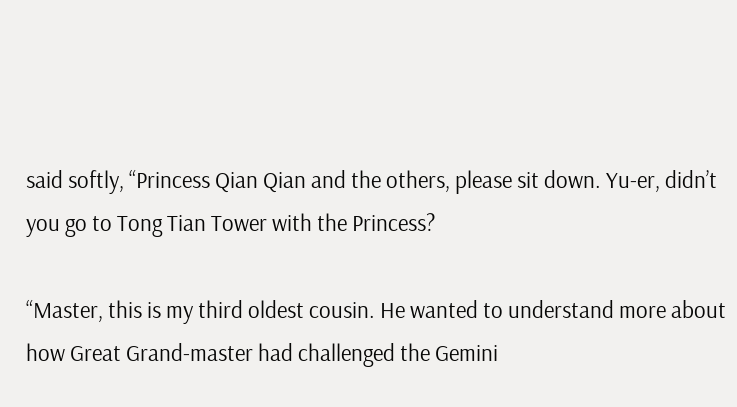said softly, “Princess Qian Qian and the others, please sit down. Yu-er, didn’t you go to Tong Tian Tower with the Princess?

“Master, this is my third oldest cousin. He wanted to understand more about how Great Grand-master had challenged the Gemini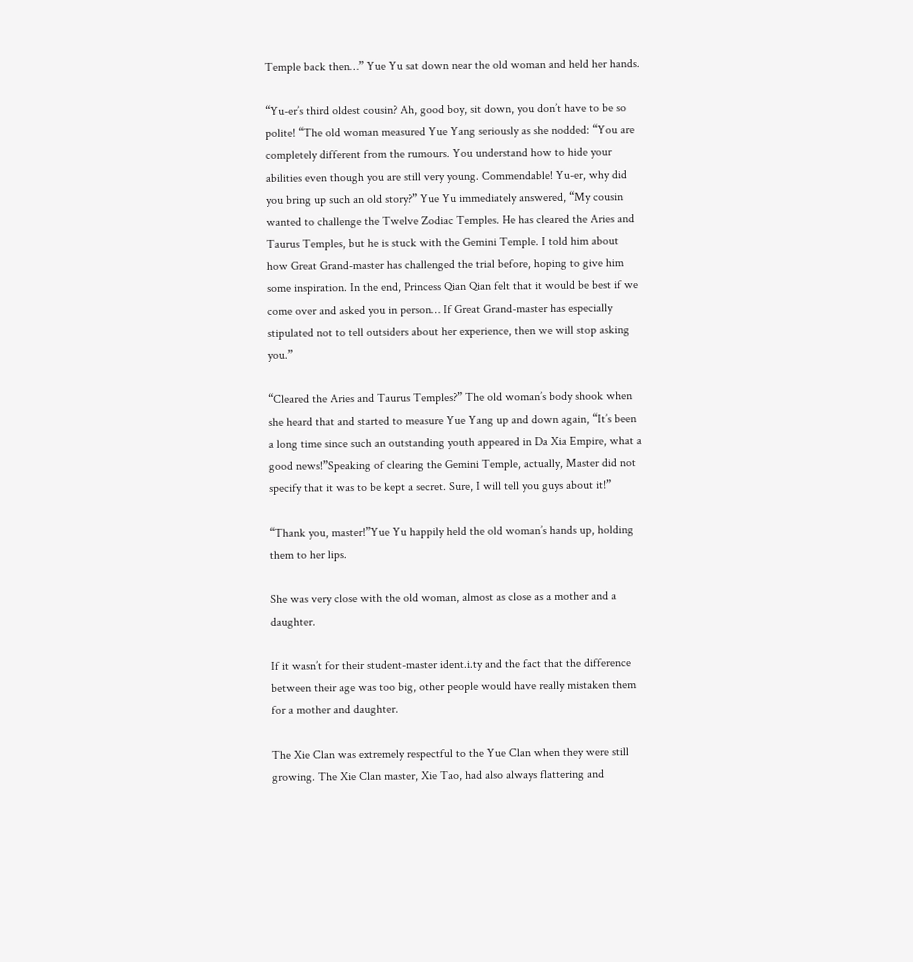Temple back then…” Yue Yu sat down near the old woman and held her hands.

“Yu-er’s third oldest cousin? Ah, good boy, sit down, you don’t have to be so polite! “The old woman measured Yue Yang seriously as she nodded: “You are completely different from the rumours. You understand how to hide your abilities even though you are still very young. Commendable! Yu-er, why did you bring up such an old story?” Yue Yu immediately answered, “My cousin wanted to challenge the Twelve Zodiac Temples. He has cleared the Aries and Taurus Temples, but he is stuck with the Gemini Temple. I told him about how Great Grand-master has challenged the trial before, hoping to give him some inspiration. In the end, Princess Qian Qian felt that it would be best if we come over and asked you in person… If Great Grand-master has especially stipulated not to tell outsiders about her experience, then we will stop asking you.”

“Cleared the Aries and Taurus Temples?” The old woman’s body shook when she heard that and started to measure Yue Yang up and down again, “It’s been a long time since such an outstanding youth appeared in Da Xia Empire, what a good news!”Speaking of clearing the Gemini Temple, actually, Master did not specify that it was to be kept a secret. Sure, I will tell you guys about it!”

“Thank you, master!”Yue Yu happily held the old woman’s hands up, holding them to her lips.

She was very close with the old woman, almost as close as a mother and a daughter.

If it wasn’t for their student-master ident.i.ty and the fact that the difference between their age was too big, other people would have really mistaken them for a mother and daughter.

The Xie Clan was extremely respectful to the Yue Clan when they were still growing. The Xie Clan master, Xie Tao, had also always flattering and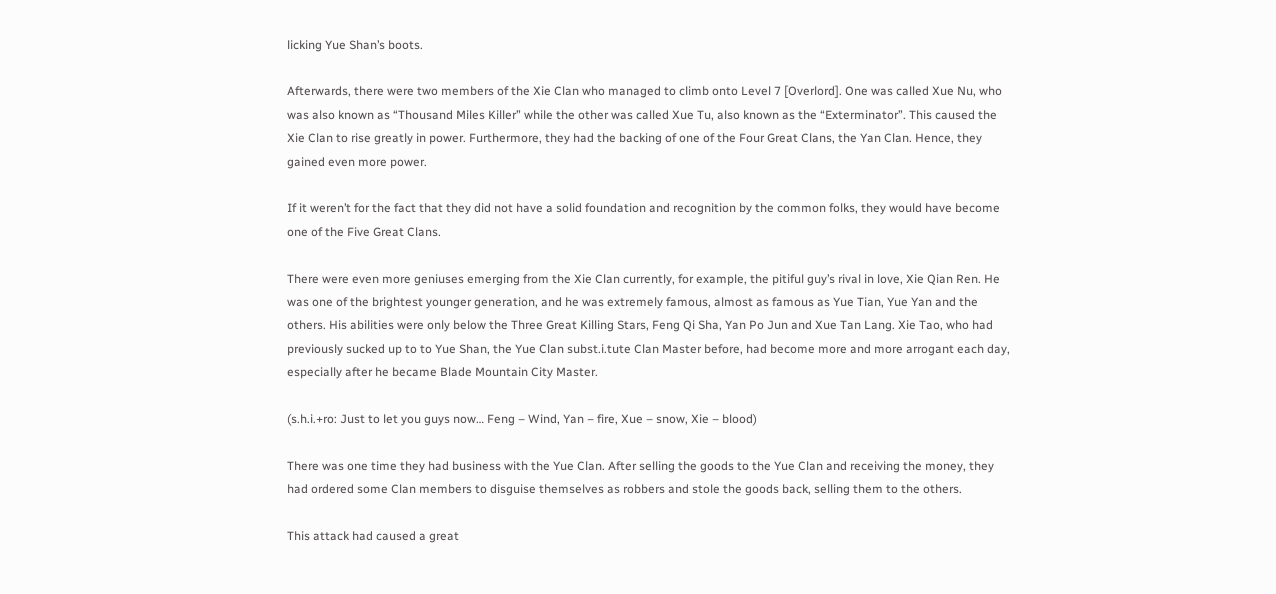licking Yue Shan’s boots.

Afterwards, there were two members of the Xie Clan who managed to climb onto Level 7 [Overlord]. One was called Xue Nu, who was also known as “Thousand Miles Killer” while the other was called Xue Tu, also known as the “Exterminator”. This caused the Xie Clan to rise greatly in power. Furthermore, they had the backing of one of the Four Great Clans, the Yan Clan. Hence, they gained even more power.

If it weren’t for the fact that they did not have a solid foundation and recognition by the common folks, they would have become one of the Five Great Clans.

There were even more geniuses emerging from the Xie Clan currently, for example, the pitiful guy’s rival in love, Xie Qian Ren. He was one of the brightest younger generation, and he was extremely famous, almost as famous as Yue Tian, Yue Yan and the others. His abilities were only below the Three Great Killing Stars, Feng Qi Sha, Yan Po Jun and Xue Tan Lang. Xie Tao, who had previously sucked up to to Yue Shan, the Yue Clan subst.i.tute Clan Master before, had become more and more arrogant each day, especially after he became Blade Mountain City Master.

(s.h.i.+ro: Just to let you guys now… Feng – Wind, Yan – fire, Xue – snow, Xie – blood)

There was one time they had business with the Yue Clan. After selling the goods to the Yue Clan and receiving the money, they had ordered some Clan members to disguise themselves as robbers and stole the goods back, selling them to the others.

This attack had caused a great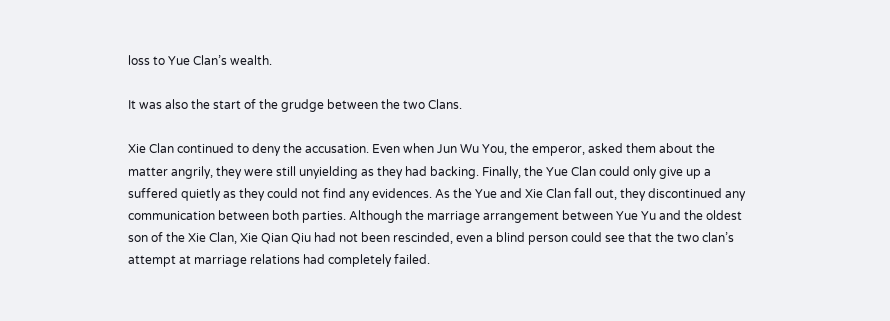loss to Yue Clan’s wealth.

It was also the start of the grudge between the two Clans.

Xie Clan continued to deny the accusation. Even when Jun Wu You, the emperor, asked them about the matter angrily, they were still unyielding as they had backing. Finally, the Yue Clan could only give up a suffered quietly as they could not find any evidences. As the Yue and Xie Clan fall out, they discontinued any communication between both parties. Although the marriage arrangement between Yue Yu and the oldest son of the Xie Clan, Xie Qian Qiu had not been rescinded, even a blind person could see that the two clan’s attempt at marriage relations had completely failed.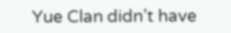Yue Clan didn’t have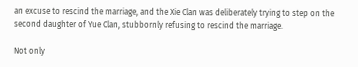an excuse to rescind the marriage, and the Xie Clan was deliberately trying to step on the second daughter of Yue Clan, stubbornly refusing to rescind the marriage.

Not only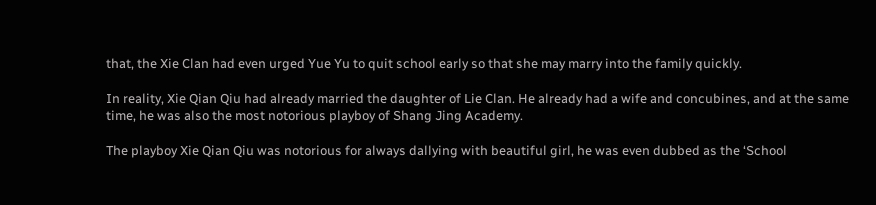that, the Xie Clan had even urged Yue Yu to quit school early so that she may marry into the family quickly.

In reality, Xie Qian Qiu had already married the daughter of Lie Clan. He already had a wife and concubines, and at the same time, he was also the most notorious playboy of Shang Jing Academy.

The playboy Xie Qian Qiu was notorious for always dallying with beautiful girl, he was even dubbed as the ‘School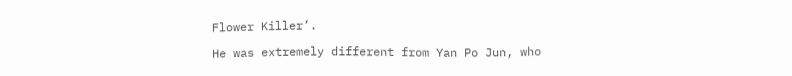Flower Killer’.

He was extremely different from Yan Po Jun, who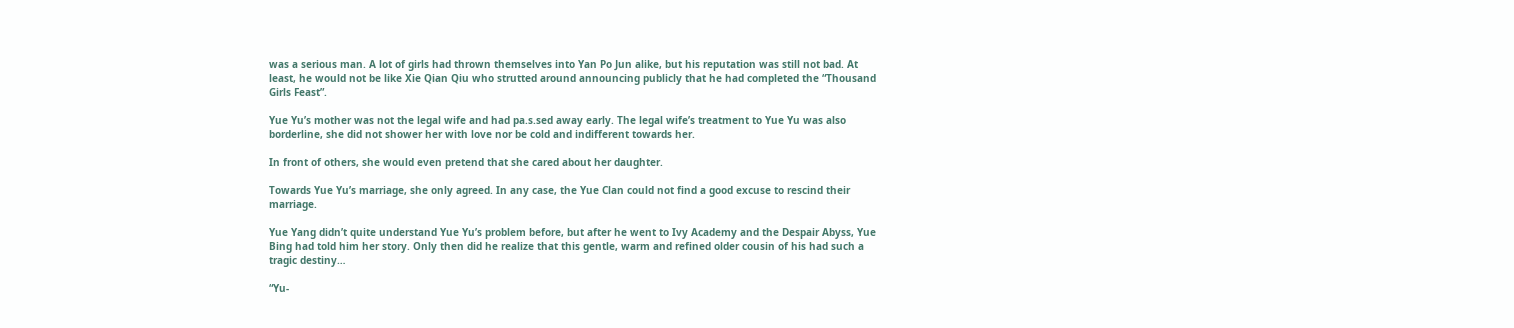was a serious man. A lot of girls had thrown themselves into Yan Po Jun alike, but his reputation was still not bad. At least, he would not be like Xie Qian Qiu who strutted around announcing publicly that he had completed the “Thousand Girls Feast”.

Yue Yu’s mother was not the legal wife and had pa.s.sed away early. The legal wife’s treatment to Yue Yu was also borderline, she did not shower her with love nor be cold and indifferent towards her.

In front of others, she would even pretend that she cared about her daughter.

Towards Yue Yu’s marriage, she only agreed. In any case, the Yue Clan could not find a good excuse to rescind their marriage.

Yue Yang didn’t quite understand Yue Yu’s problem before, but after he went to Ivy Academy and the Despair Abyss, Yue Bing had told him her story. Only then did he realize that this gentle, warm and refined older cousin of his had such a tragic destiny…

“Yu-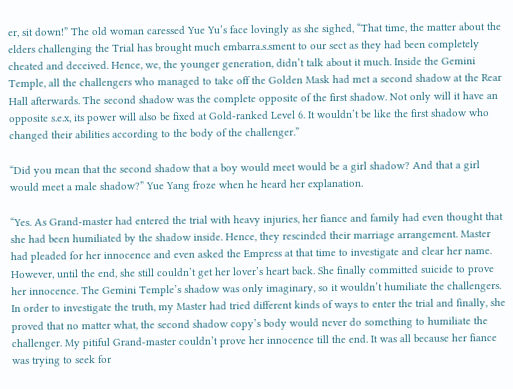er, sit down!” The old woman caressed Yue Yu’s face lovingly as she sighed, “That time, the matter about the elders challenging the Trial has brought much embarra.s.sment to our sect as they had been completely cheated and deceived. Hence, we, the younger generation, didn’t talk about it much. Inside the Gemini Temple, all the challengers who managed to take off the Golden Mask had met a second shadow at the Rear Hall afterwards. The second shadow was the complete opposite of the first shadow. Not only will it have an opposite s.e.x, its power will also be fixed at Gold-ranked Level 6. It wouldn’t be like the first shadow who changed their abilities according to the body of the challenger.”

“Did you mean that the second shadow that a boy would meet would be a girl shadow? And that a girl would meet a male shadow?” Yue Yang froze when he heard her explanation.

“Yes. As Grand-master had entered the trial with heavy injuries, her fiance and family had even thought that she had been humiliated by the shadow inside. Hence, they rescinded their marriage arrangement. Master had pleaded for her innocence and even asked the Empress at that time to investigate and clear her name. However, until the end, she still couldn’t get her lover’s heart back. She finally committed suicide to prove her innocence. The Gemini Temple’s shadow was only imaginary, so it wouldn’t humiliate the challengers. In order to investigate the truth, my Master had tried different kinds of ways to enter the trial and finally, she proved that no matter what, the second shadow copy’s body would never do something to humiliate the challenger. My pitiful Grand-master couldn’t prove her innocence till the end. It was all because her fiance was trying to seek for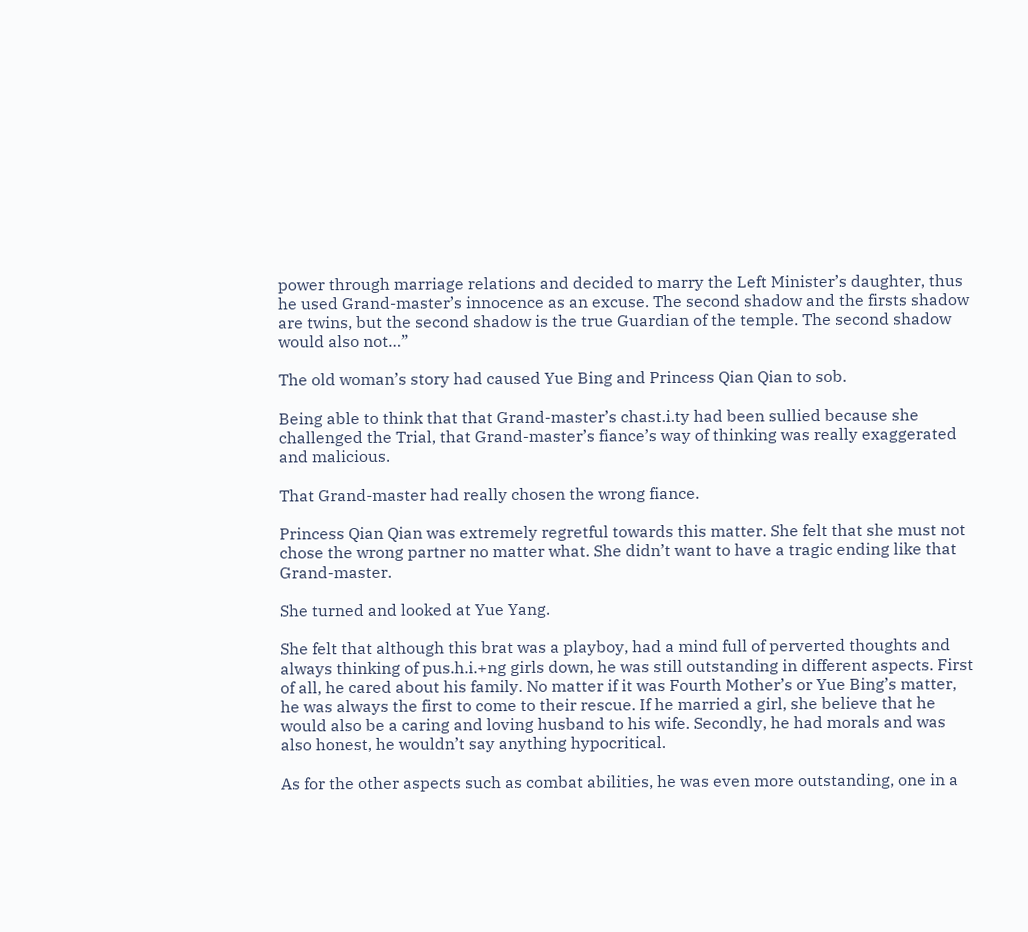power through marriage relations and decided to marry the Left Minister’s daughter, thus he used Grand-master’s innocence as an excuse. The second shadow and the firsts shadow are twins, but the second shadow is the true Guardian of the temple. The second shadow would also not…”

The old woman’s story had caused Yue Bing and Princess Qian Qian to sob.

Being able to think that that Grand-master’s chast.i.ty had been sullied because she challenged the Trial, that Grand-master’s fiance’s way of thinking was really exaggerated and malicious.

That Grand-master had really chosen the wrong fiance.

Princess Qian Qian was extremely regretful towards this matter. She felt that she must not chose the wrong partner no matter what. She didn’t want to have a tragic ending like that Grand-master.

She turned and looked at Yue Yang.

She felt that although this brat was a playboy, had a mind full of perverted thoughts and always thinking of pus.h.i.+ng girls down, he was still outstanding in different aspects. First of all, he cared about his family. No matter if it was Fourth Mother’s or Yue Bing’s matter, he was always the first to come to their rescue. If he married a girl, she believe that he would also be a caring and loving husband to his wife. Secondly, he had morals and was also honest, he wouldn’t say anything hypocritical.

As for the other aspects such as combat abilities, he was even more outstanding, one in a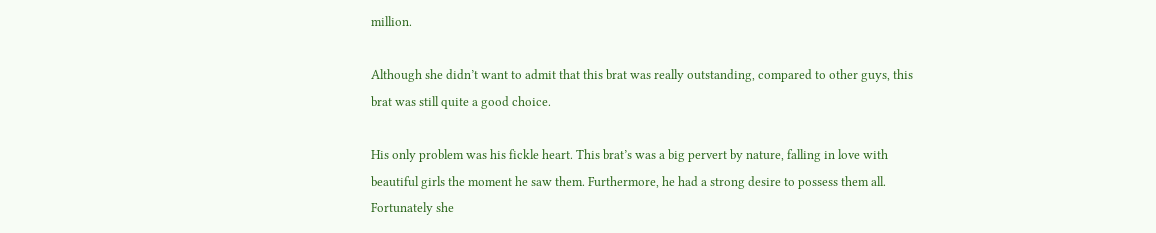million.

Although she didn’t want to admit that this brat was really outstanding, compared to other guys, this brat was still quite a good choice.

His only problem was his fickle heart. This brat’s was a big pervert by nature, falling in love with beautiful girls the moment he saw them. Furthermore, he had a strong desire to possess them all. Fortunately she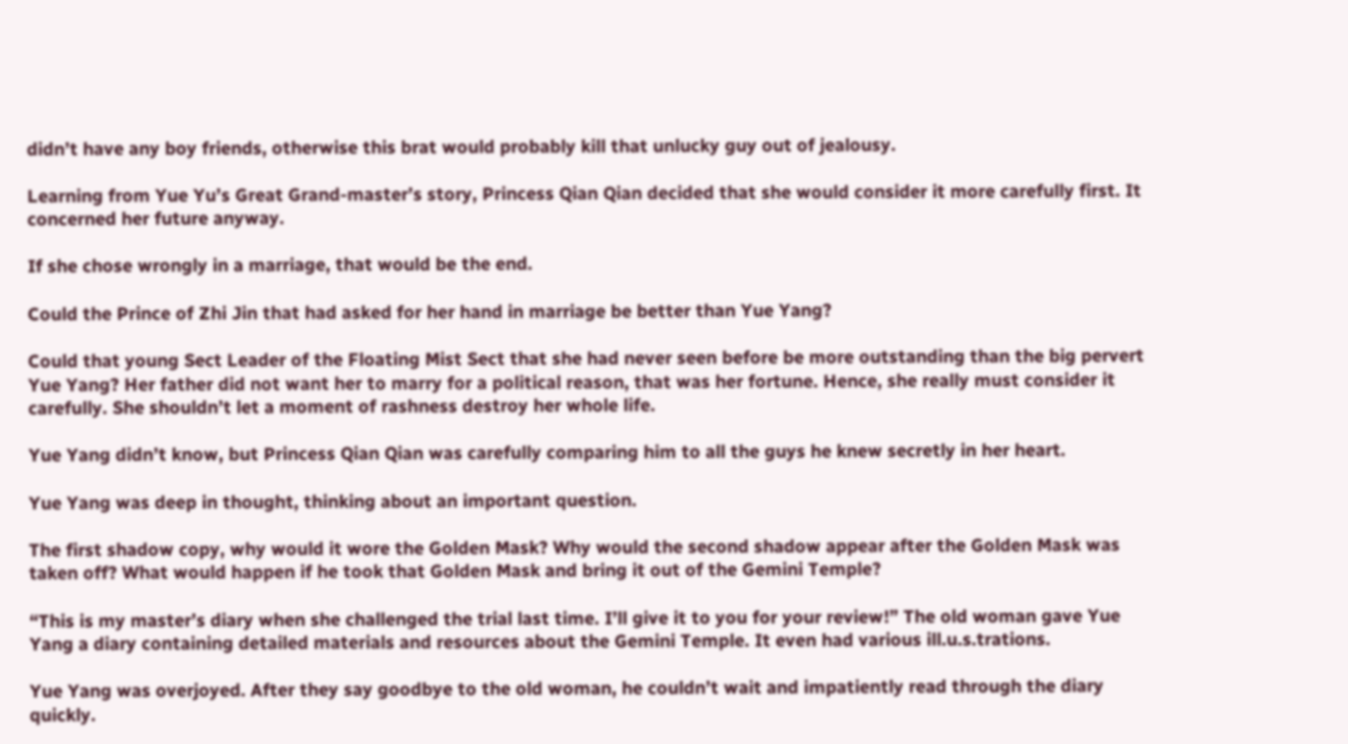didn’t have any boy friends, otherwise this brat would probably kill that unlucky guy out of jealousy.

Learning from Yue Yu’s Great Grand-master’s story, Princess Qian Qian decided that she would consider it more carefully first. It concerned her future anyway.

If she chose wrongly in a marriage, that would be the end.

Could the Prince of Zhi Jin that had asked for her hand in marriage be better than Yue Yang?

Could that young Sect Leader of the Floating Mist Sect that she had never seen before be more outstanding than the big pervert Yue Yang? Her father did not want her to marry for a political reason, that was her fortune. Hence, she really must consider it carefully. She shouldn’t let a moment of rashness destroy her whole life.

Yue Yang didn’t know, but Princess Qian Qian was carefully comparing him to all the guys he knew secretly in her heart.

Yue Yang was deep in thought, thinking about an important question.

The first shadow copy, why would it wore the Golden Mask? Why would the second shadow appear after the Golden Mask was taken off? What would happen if he took that Golden Mask and bring it out of the Gemini Temple?

“This is my master’s diary when she challenged the trial last time. I’ll give it to you for your review!” The old woman gave Yue Yang a diary containing detailed materials and resources about the Gemini Temple. It even had various ill.u.s.trations.

Yue Yang was overjoyed. After they say goodbye to the old woman, he couldn’t wait and impatiently read through the diary quickly.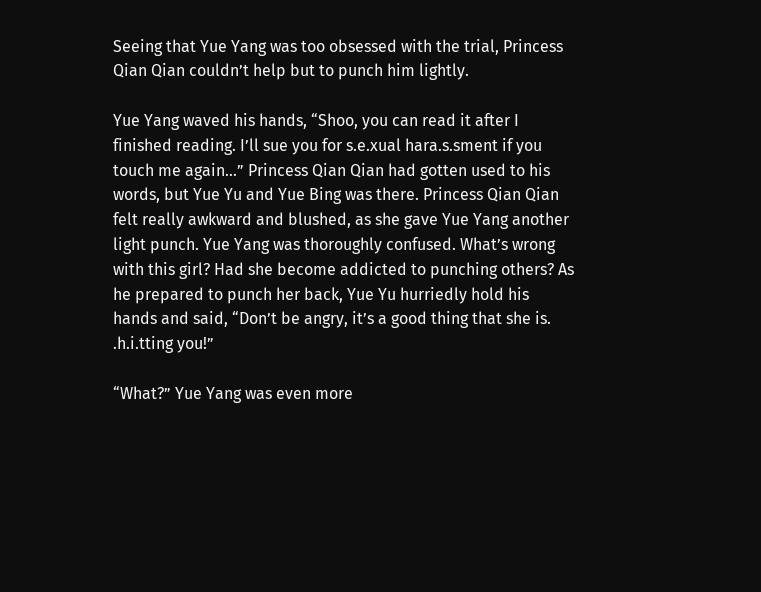Seeing that Yue Yang was too obsessed with the trial, Princess Qian Qian couldn’t help but to punch him lightly.

Yue Yang waved his hands, “Shoo, you can read it after I finished reading. I’ll sue you for s.e.xual hara.s.sment if you touch me again…” Princess Qian Qian had gotten used to his words, but Yue Yu and Yue Bing was there. Princess Qian Qian felt really awkward and blushed, as she gave Yue Yang another light punch. Yue Yang was thoroughly confused. What’s wrong with this girl? Had she become addicted to punching others? As he prepared to punch her back, Yue Yu hurriedly hold his hands and said, “Don’t be angry, it’s a good thing that she is. .h.i.tting you!”

“What?” Yue Yang was even more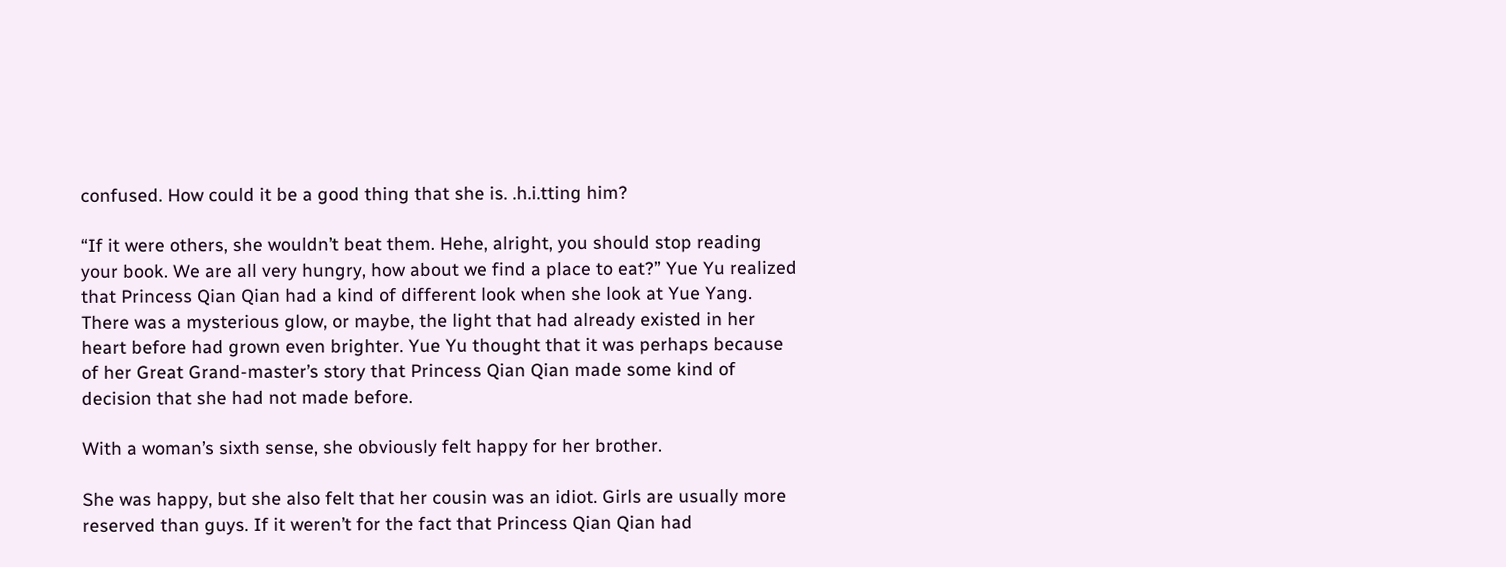confused. How could it be a good thing that she is. .h.i.tting him?

“If it were others, she wouldn’t beat them. Hehe, alright, you should stop reading your book. We are all very hungry, how about we find a place to eat?” Yue Yu realized that Princess Qian Qian had a kind of different look when she look at Yue Yang. There was a mysterious glow, or maybe, the light that had already existed in her heart before had grown even brighter. Yue Yu thought that it was perhaps because of her Great Grand-master’s story that Princess Qian Qian made some kind of decision that she had not made before.

With a woman’s sixth sense, she obviously felt happy for her brother.

She was happy, but she also felt that her cousin was an idiot. Girls are usually more reserved than guys. If it weren’t for the fact that Princess Qian Qian had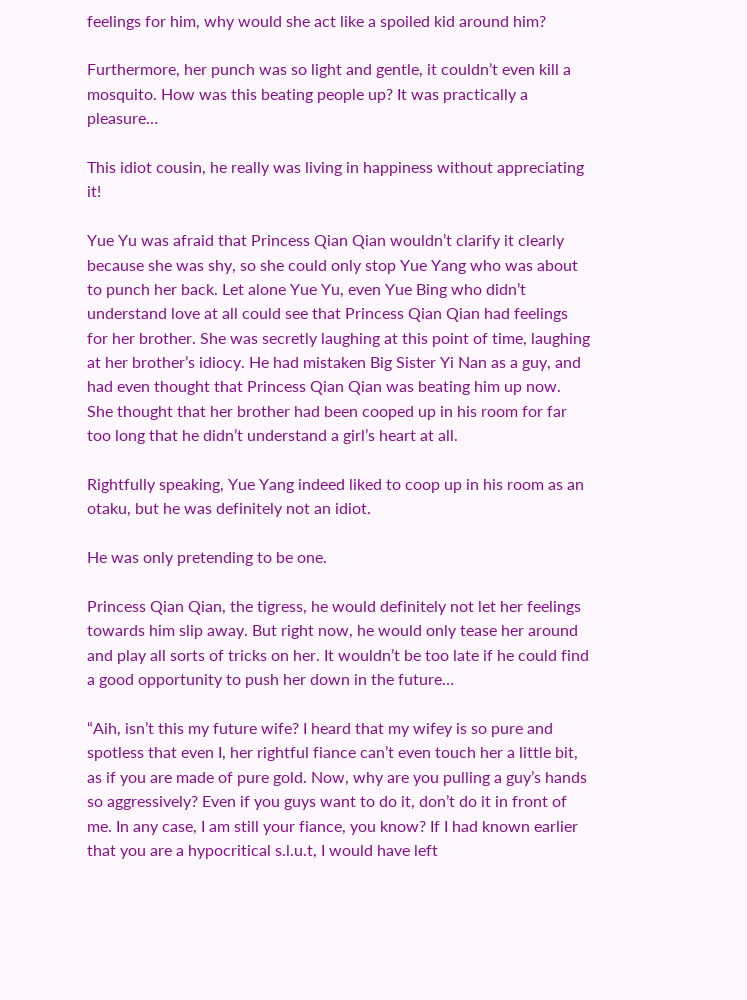feelings for him, why would she act like a spoiled kid around him?

Furthermore, her punch was so light and gentle, it couldn’t even kill a mosquito. How was this beating people up? It was practically a pleasure…

This idiot cousin, he really was living in happiness without appreciating it!

Yue Yu was afraid that Princess Qian Qian wouldn’t clarify it clearly because she was shy, so she could only stop Yue Yang who was about to punch her back. Let alone Yue Yu, even Yue Bing who didn’t understand love at all could see that Princess Qian Qian had feelings for her brother. She was secretly laughing at this point of time, laughing at her brother’s idiocy. He had mistaken Big Sister Yi Nan as a guy, and had even thought that Princess Qian Qian was beating him up now. She thought that her brother had been cooped up in his room for far too long that he didn’t understand a girl’s heart at all.

Rightfully speaking, Yue Yang indeed liked to coop up in his room as an otaku, but he was definitely not an idiot.

He was only pretending to be one.

Princess Qian Qian, the tigress, he would definitely not let her feelings towards him slip away. But right now, he would only tease her around and play all sorts of tricks on her. It wouldn’t be too late if he could find a good opportunity to push her down in the future…

“Aih, isn’t this my future wife? I heard that my wifey is so pure and spotless that even I, her rightful fiance can’t even touch her a little bit, as if you are made of pure gold. Now, why are you pulling a guy’s hands so aggressively? Even if you guys want to do it, don’t do it in front of me. In any case, I am still your fiance, you know? If I had known earlier that you are a hypocritical s.l.u.t, I would have left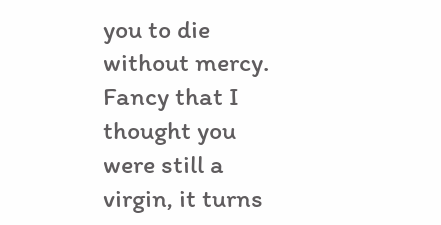you to die without mercy. Fancy that I thought you were still a virgin, it turns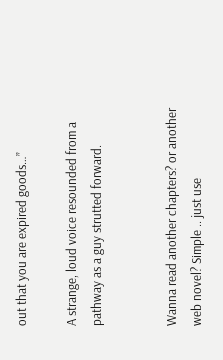out that you are expired goods…”

A strange, loud voice resounded from a pathway as a guy strutted forward.


Wanna read another chapters? or another web novel? Simple .. just use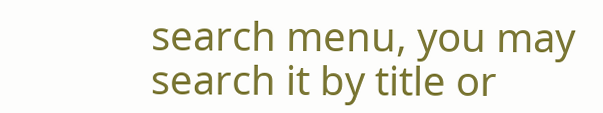search menu, you may search it by title or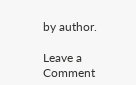by author.

Leave a Comment